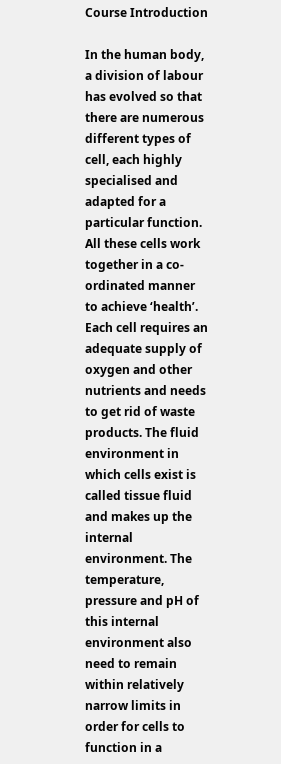Course Introduction

In the human body, a division of labour has evolved so that there are numerous different types of cell, each highly specialised and adapted for a particular function. All these cells work together in a co-ordinated manner to achieve ‘health’. Each cell requires an adequate supply of oxygen and other nutrients and needs to get rid of waste products. The fluid environment in which cells exist is called tissue fluid and makes up the internal environment. The temperature, pressure and pH of this internal environment also need to remain within relatively narrow limits in order for cells to function in a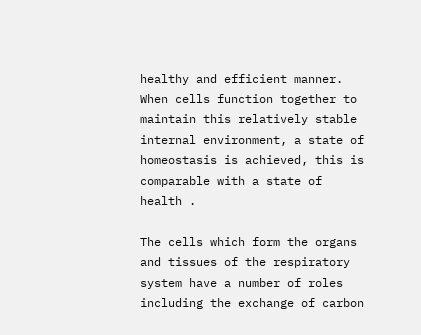healthy and efficient manner. When cells function together to maintain this relatively stable internal environment, a state of homeostasis is achieved, this is comparable with a state of health .

The cells which form the organs and tissues of the respiratory system have a number of roles including the exchange of carbon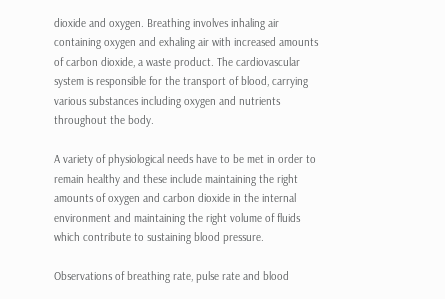dioxide and oxygen. Breathing involves inhaling air containing oxygen and exhaling air with increased amounts of carbon dioxide, a waste product. The cardiovascular system is responsible for the transport of blood, carrying various substances including oxygen and nutrients throughout the body.

A variety of physiological needs have to be met in order to remain healthy and these include maintaining the right amounts of oxygen and carbon dioxide in the internal environment and maintaining the right volume of fluids which contribute to sustaining blood pressure.

Observations of breathing rate, pulse rate and blood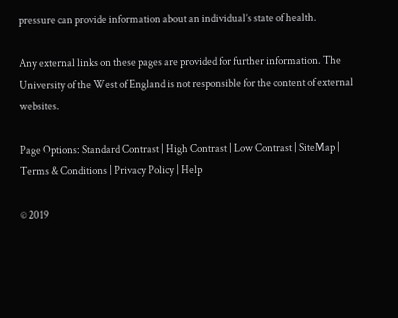pressure can provide information about an individual’s state of health.

Any external links on these pages are provided for further information. The University of the West of England is not responsible for the content of external websites.

Page Options: Standard Contrast | High Contrast | Low Contrast | SiteMap |
Terms & Conditions | Privacy Policy | Help

© 2019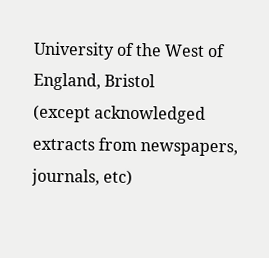University of the West of England, Bristol
(except acknowledged extracts from newspapers, journals, etc)